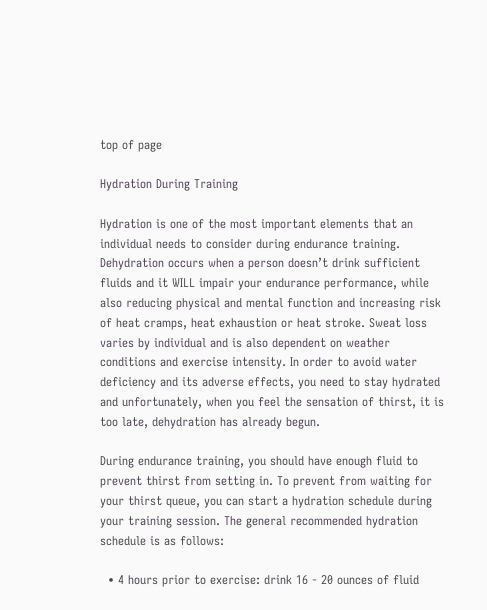top of page

Hydration During Training

Hydration is one of the most important elements that an individual needs to consider during endurance training. Dehydration occurs when a person doesn’t drink sufficient fluids and it WILL impair your endurance performance, while also reducing physical and mental function and increasing risk of heat cramps, heat exhaustion or heat stroke. Sweat loss varies by individual and is also dependent on weather conditions and exercise intensity. In order to avoid water deficiency and its adverse effects, you need to stay hydrated and unfortunately, when you feel the sensation of thirst, it is too late, dehydration has already begun.

During endurance training, you should have enough fluid to prevent thirst from setting in. To prevent from waiting for your thirst queue, you can start a hydration schedule during your training session. The general recommended hydration schedule is as follows:

  • 4 hours prior to exercise: drink 16 - 20 ounces of fluid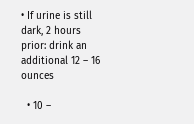• If urine is still dark, 2 hours prior: drink an additional 12 – 16 ounces

  • 10 –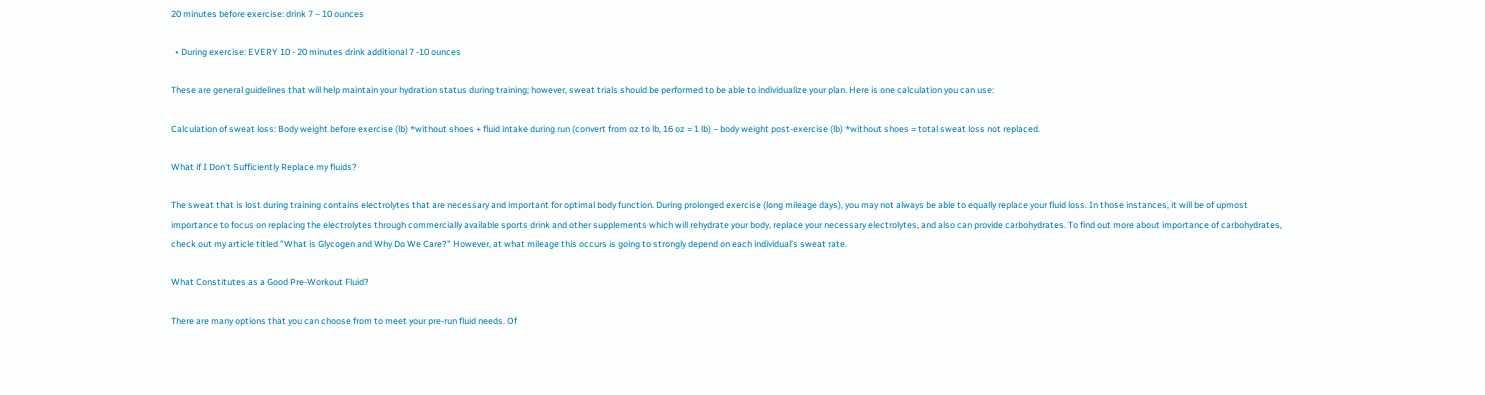20 minutes before exercise: drink 7 – 10 ounces

  • During exercise: EVERY 10 - 20 minutes drink additional 7 -10 ounces

These are general guidelines that will help maintain your hydration status during training; however, sweat trials should be performed to be able to individualize your plan. Here is one calculation you can use:

Calculation of sweat loss: Body weight before exercise (lb) *without shoes + fluid intake during run (convert from oz to lb, 16 oz = 1 lb) – body weight post-exercise (lb) *without shoes = total sweat loss not replaced.

What if I Don't Sufficiently Replace my fluids?

The sweat that is lost during training contains electrolytes that are necessary and important for optimal body function. During prolonged exercise (long mileage days), you may not always be able to equally replace your fluid loss. In those instances, it will be of upmost importance to focus on replacing the electrolytes through commercially available sports drink and other supplements which will rehydrate your body, replace your necessary electrolytes, and also can provide carbohydrates. To find out more about importance of carbohydrates, check out my article titled "What is Glycogen and Why Do We Care?" However, at what mileage this occurs is going to strongly depend on each individual’s sweat rate.

What Constitutes as a Good Pre-Workout Fluid?

There are many options that you can choose from to meet your pre-run fluid needs. Of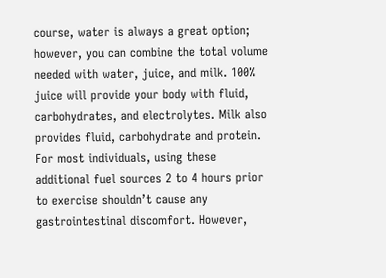course, water is always a great option; however, you can combine the total volume needed with water, juice, and milk. 100% juice will provide your body with fluid, carbohydrates, and electrolytes. Milk also provides fluid, carbohydrate and protein. For most individuals, using these additional fuel sources 2 to 4 hours prior to exercise shouldn’t cause any gastrointestinal discomfort. However,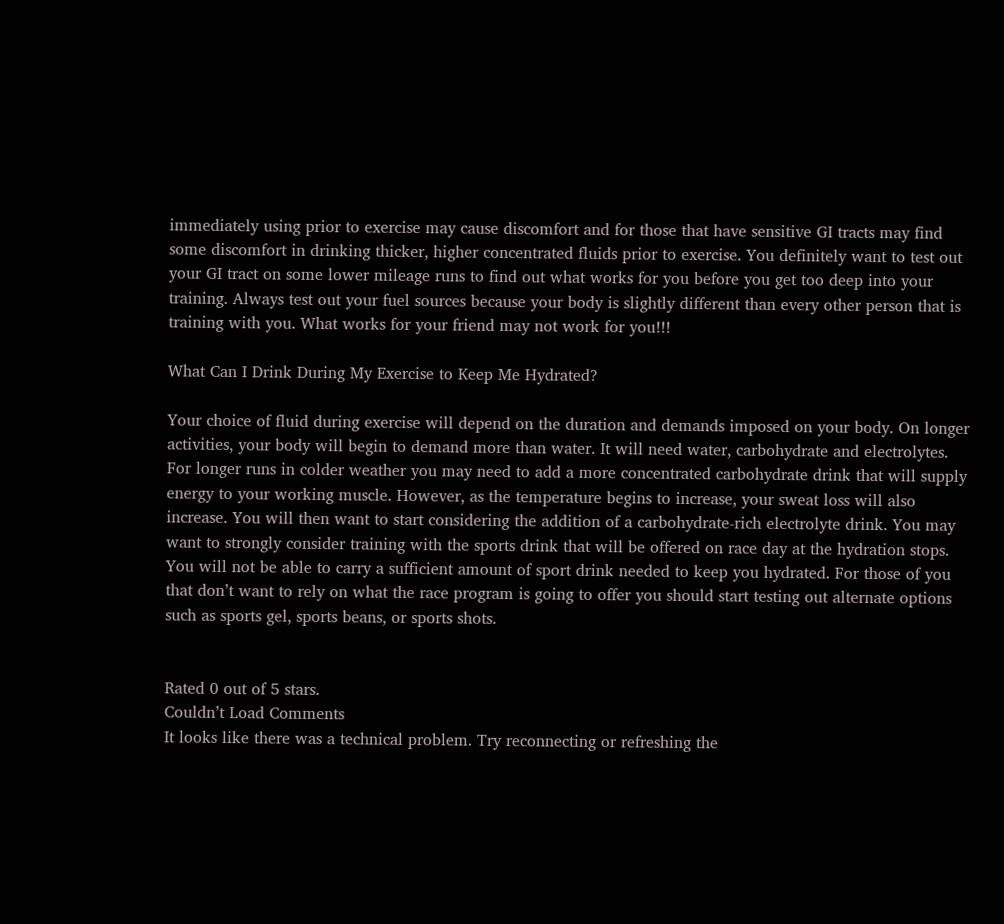immediately using prior to exercise may cause discomfort and for those that have sensitive GI tracts may find some discomfort in drinking thicker, higher concentrated fluids prior to exercise. You definitely want to test out your GI tract on some lower mileage runs to find out what works for you before you get too deep into your training. Always test out your fuel sources because your body is slightly different than every other person that is training with you. What works for your friend may not work for you!!!

What Can I Drink During My Exercise to Keep Me Hydrated?

Your choice of fluid during exercise will depend on the duration and demands imposed on your body. On longer activities, your body will begin to demand more than water. It will need water, carbohydrate and electrolytes. For longer runs in colder weather you may need to add a more concentrated carbohydrate drink that will supply energy to your working muscle. However, as the temperature begins to increase, your sweat loss will also increase. You will then want to start considering the addition of a carbohydrate-rich electrolyte drink. You may want to strongly consider training with the sports drink that will be offered on race day at the hydration stops. You will not be able to carry a sufficient amount of sport drink needed to keep you hydrated. For those of you that don’t want to rely on what the race program is going to offer you should start testing out alternate options such as sports gel, sports beans, or sports shots.


Rated 0 out of 5 stars.
Couldn’t Load Comments
It looks like there was a technical problem. Try reconnecting or refreshing the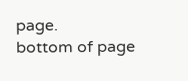page.
bottom of page